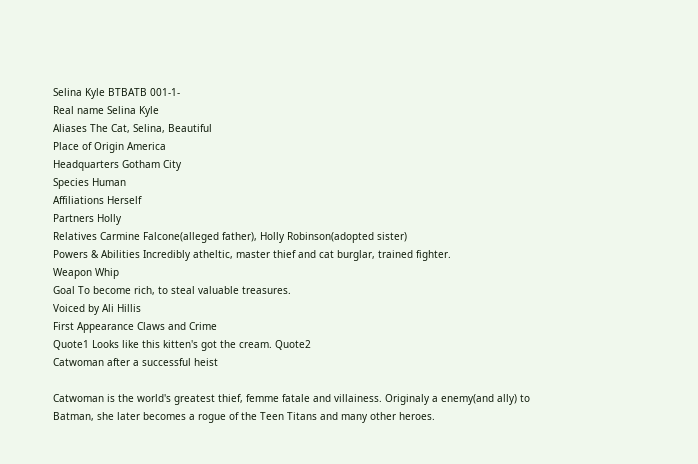Selina Kyle BTBATB 001-1-
Real name Selina Kyle
Aliases The Cat, Selina, Beautiful
Place of Origin America
Headquarters Gotham City
Species Human
Affiliations Herself
Partners Holly
Relatives Carmine Falcone(alleged father), Holly Robinson(adopted sister)
Powers & Abilities Incredibly atheltic, master thief and cat burglar, trained fighter.
Weapon Whip
Goal To become rich, to steal valuable treasures.
Voiced by Ali Hillis
First Appearance Claws and Crime
Quote1 Looks like this kitten's got the cream. Quote2
Catwoman after a successful heist

Catwoman is the world's greatest thief, femme fatale and villainess. Originaly a enemy(and ally) to Batman, she later becomes a rogue of the Teen Titans and many other heroes.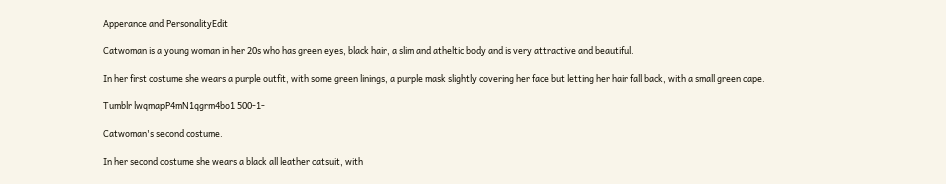Apperance and PersonalityEdit

Catwoman is a young woman in her 20s who has green eyes, black hair, a slim and atheltic body and is very attractive and beautiful.

In her first costume she wears a purple outfit, with some green linings, a purple mask slightly covering her face but letting her hair fall back, with a small green cape.

Tumblr lwqmapP4mN1qgrm4bo1 500-1-

Catwoman's second costume.

In her second costume she wears a black all leather catsuit, with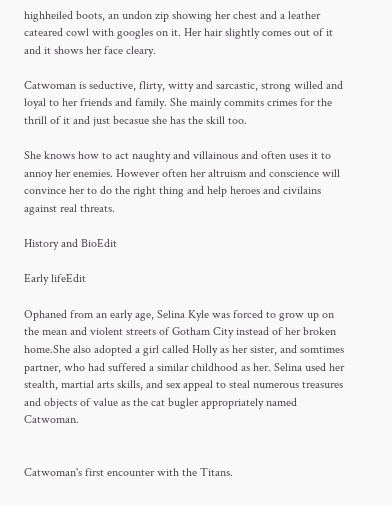highheiled boots, an undon zip showing her chest and a leather cateared cowl with googles on it. Her hair slightly comes out of it and it shows her face cleary.

Catwoman is seductive, flirty, witty and sarcastic, strong willed and loyal to her friends and family. She mainly commits crimes for the thrill of it and just becasue she has the skill too.

She knows how to act naughty and villainous and often uses it to annoy her enemies. However often her altruism and conscience will convince her to do the right thing and help heroes and civilains against real threats.

History and BioEdit

Early lifeEdit

Ophaned from an early age, Selina Kyle was forced to grow up on the mean and violent streets of Gotham City instead of her broken home.She also adopted a girl called Holly as her sister, and somtimes partner, who had suffered a similar childhood as her. Selina used her stealth, martial arts skills, and sex appeal to steal numerous treasures and objects of value as the cat bugler appropriately named Catwoman.


Catwoman's first encounter with the Titans.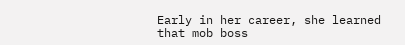Early in her career, she learned that mob boss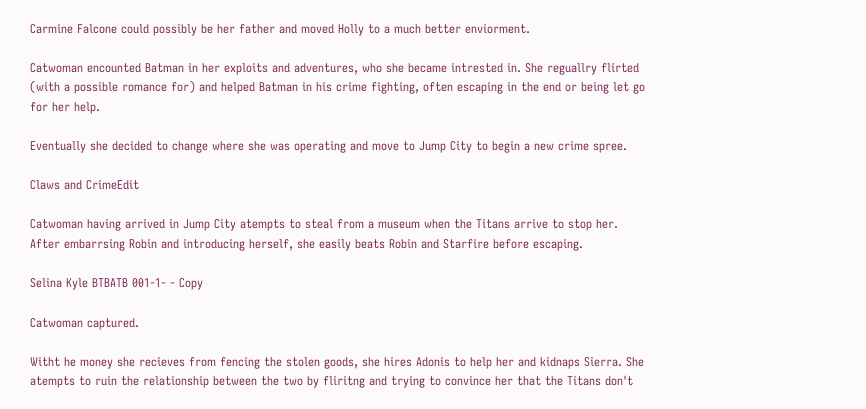Carmine Falcone could possibly be her father and moved Holly to a much better enviorment.

Catwoman encounted Batman in her exploits and adventures, who she became intrested in. She reguallry flirted (with a possible romance for) and helped Batman in his crime fighting, often escaping in the end or being let go for her help.

Eventually she decided to change where she was operating and move to Jump City to begin a new crime spree.

Claws and CrimeEdit

Catwoman having arrived in Jump City atempts to steal from a museum when the Titans arrive to stop her. After embarrsing Robin and introducing herself, she easily beats Robin and Starfire before escaping.

Selina Kyle BTBATB 001-1- - Copy

Catwoman captured.

Witht he money she recieves from fencing the stolen goods, she hires Adonis to help her and kidnaps Sierra. She atempts to ruin the relationship between the two by fliritng and trying to convince her that the Titans don't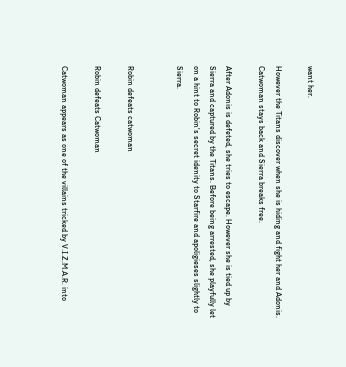want her.

However the Titans discover when she is hiding and fight her and Adonis. Catwoman stays back and Sierra breaks free.

After Adonis is defeted, she tries to escape. However she is tied up by Sierra and captured by the Titans. Before being arrested, she playfully let on a hint to Robin's secret idenity to Starfire and apoligieses slightly to Sierra.


Robin defeats catwoman

Robin defeats Catwoman

Catwoman appears as one of the villains tricked by V.I.Z.M.A.R. into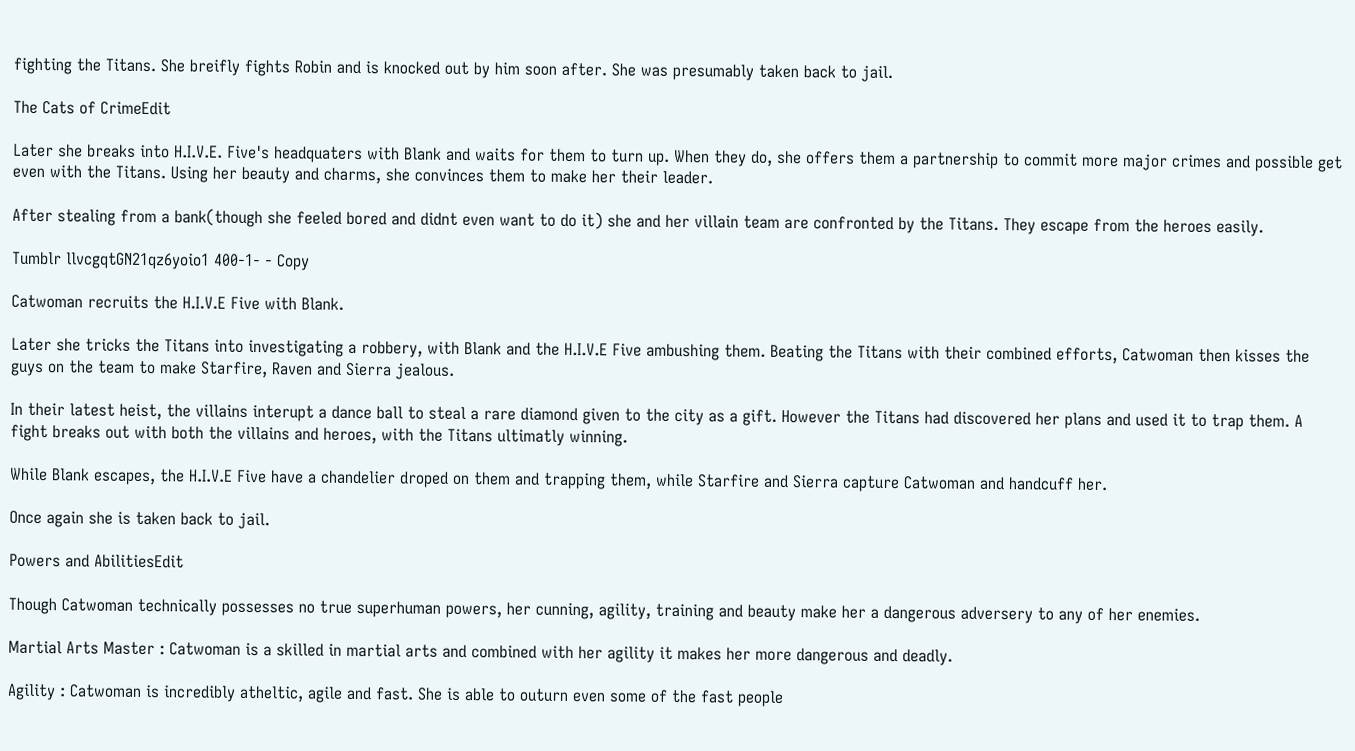fighting the Titans. She breifly fights Robin and is knocked out by him soon after. She was presumably taken back to jail.

The Cats of CrimeEdit

Later she breaks into H.I.V.E. Five's headquaters with Blank and waits for them to turn up. When they do, she offers them a partnership to commit more major crimes and possible get even with the Titans. Using her beauty and charms, she convinces them to make her their leader.

After stealing from a bank(though she feeled bored and didnt even want to do it) she and her villain team are confronted by the Titans. They escape from the heroes easily.

Tumblr llvcgqtGN21qz6yoio1 400-1- - Copy

Catwoman recruits the H.I.V.E Five with Blank.

Later she tricks the Titans into investigating a robbery, with Blank and the H.I.V.E Five ambushing them. Beating the Titans with their combined efforts, Catwoman then kisses the guys on the team to make Starfire, Raven and Sierra jealous.

In their latest heist, the villains interupt a dance ball to steal a rare diamond given to the city as a gift. However the Titans had discovered her plans and used it to trap them. A fight breaks out with both the villains and heroes, with the Titans ultimatly winning.

While Blank escapes, the H.I.V.E Five have a chandelier droped on them and trapping them, while Starfire and Sierra capture Catwoman and handcuff her.

Once again she is taken back to jail.

Powers and AbilitiesEdit

Though Catwoman technically possesses no true superhuman powers, her cunning, agility, training and beauty make her a dangerous adversery to any of her enemies.

Martial Arts Master : Catwoman is a skilled in martial arts and combined with her agility it makes her more dangerous and deadly.

Agility : Catwoman is incredibly atheltic, agile and fast. She is able to outurn even some of the fast people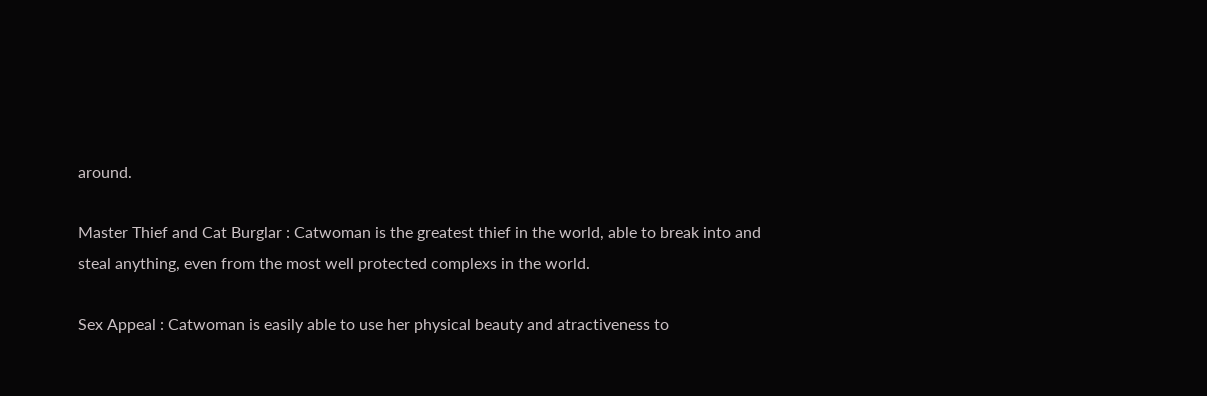around.

Master Thief and Cat Burglar : Catwoman is the greatest thief in the world, able to break into and steal anything, even from the most well protected complexs in the world.

Sex Appeal : Catwoman is easily able to use her physical beauty and atractiveness to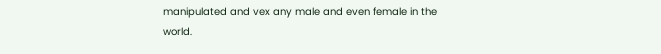manipulated and vex any male and even female in the world.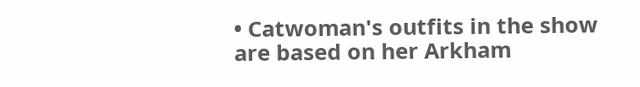• Catwoman's outfits in the show are based on her Arkham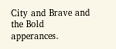City and Brave and the Bold apperances.